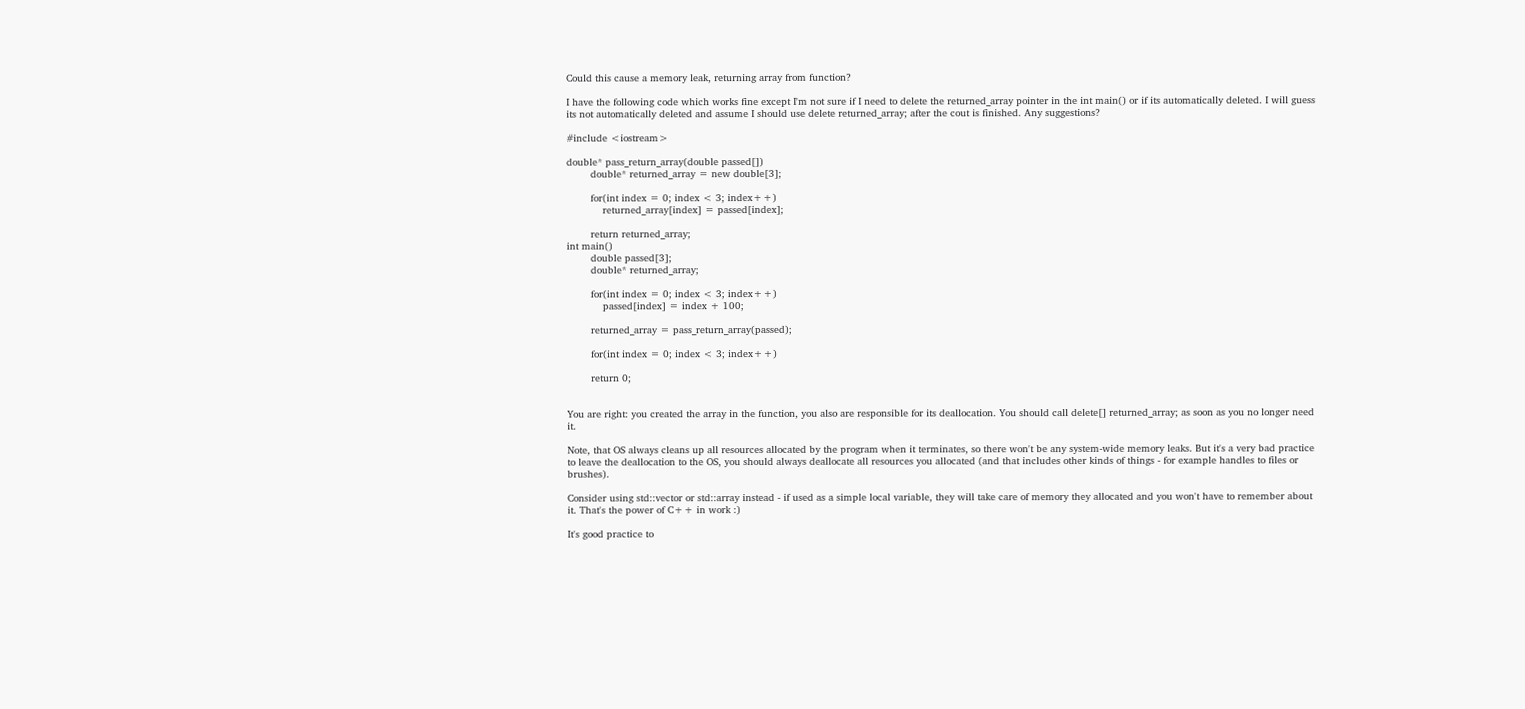Could this cause a memory leak, returning array from function?

I have the following code which works fine except I'm not sure if I need to delete the returned_array pointer in the int main() or if its automatically deleted. I will guess its not automatically deleted and assume I should use delete returned_array; after the cout is finished. Any suggestions?

#include <iostream>

double* pass_return_array(double passed[])
        double* returned_array = new double[3];

        for(int index = 0; index < 3; index++)
            returned_array[index] = passed[index];

        return returned_array;
int main()
        double passed[3];
        double* returned_array;

        for(int index = 0; index < 3; index++)
            passed[index] = index + 100;

        returned_array = pass_return_array(passed);

        for(int index = 0; index < 3; index++)

        return 0;


You are right: you created the array in the function, you also are responsible for its deallocation. You should call delete[] returned_array; as soon as you no longer need it.

Note, that OS always cleans up all resources allocated by the program when it terminates, so there won't be any system-wide memory leaks. But it's a very bad practice to leave the deallocation to the OS, you should always deallocate all resources you allocated (and that includes other kinds of things - for example handles to files or brushes).

Consider using std::vector or std::array instead - if used as a simple local variable, they will take care of memory they allocated and you won't have to remember about it. That's the power of C++ in work :)

It's good practice to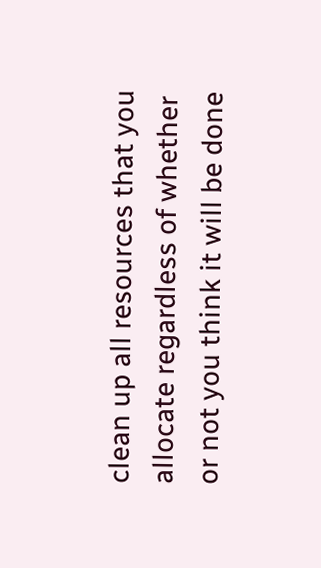clean up all resources that you allocate regardless of whether or not you think it will be done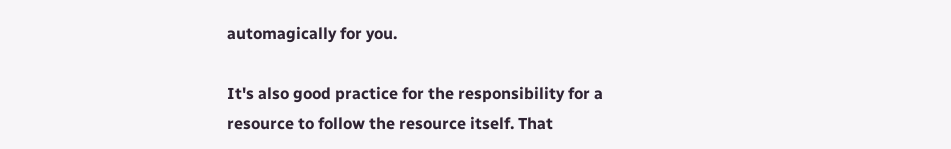automagically for you.

It's also good practice for the responsibility for a resource to follow the resource itself. That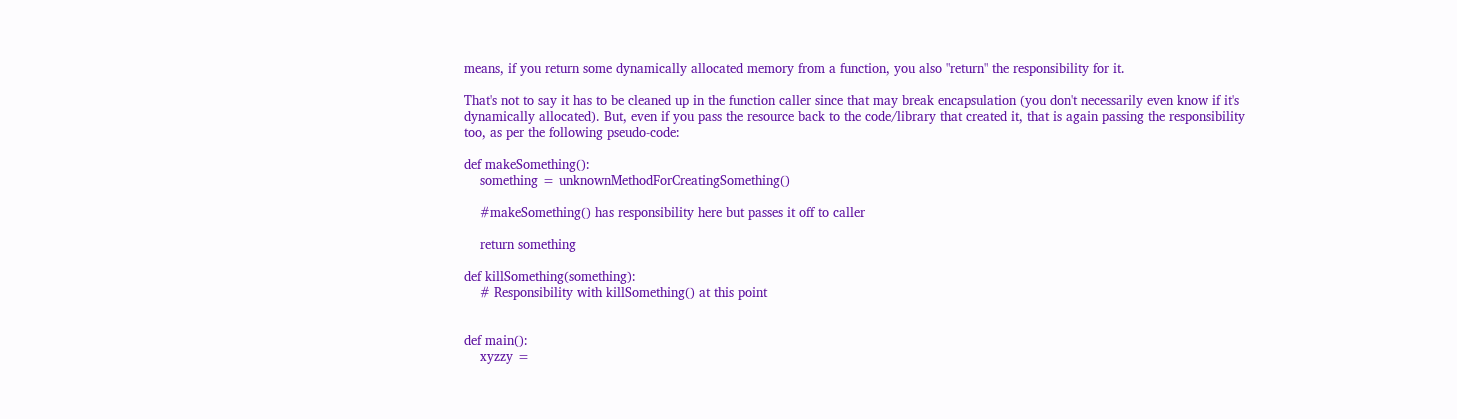means, if you return some dynamically allocated memory from a function, you also "return" the responsibility for it.

That's not to say it has to be cleaned up in the function caller since that may break encapsulation (you don't necessarily even know if it's dynamically allocated). But, even if you pass the resource back to the code/library that created it, that is again passing the responsibility too, as per the following pseudo-code:

def makeSomething():
    something = unknownMethodForCreatingSomething()

    #makeSomething() has responsibility here but passes it off to caller

    return something

def killSomething(something):
    # Responsibility with killSomething() at this point


def main():
    xyzzy =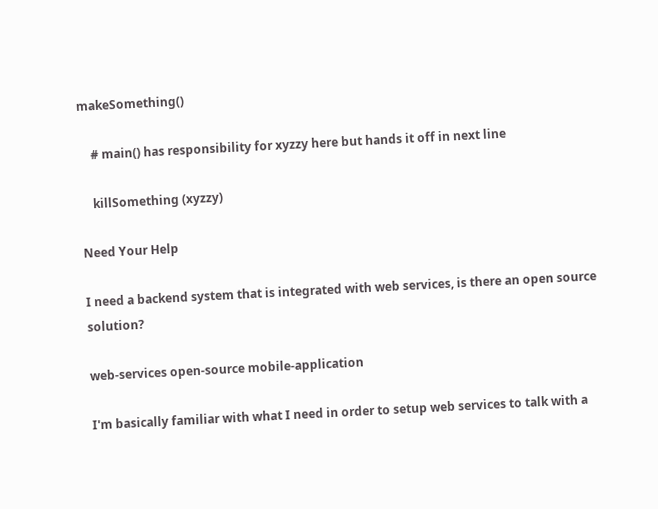makeSomething()

    # main() has responsibility for xyzzy here but hands it off in next line

    killSomething (xyzzy)

Need Your Help

I need a backend system that is integrated with web services, is there an open source solution?

web-services open-source mobile-application

I'm basically familiar with what I need in order to setup web services to talk with a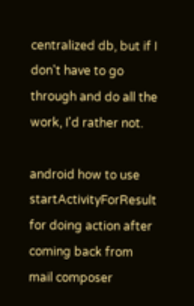centralized db, but if I don't have to go through and do all the work, I'd rather not.

android how to use startActivityForResult for doing action after coming back from mail composer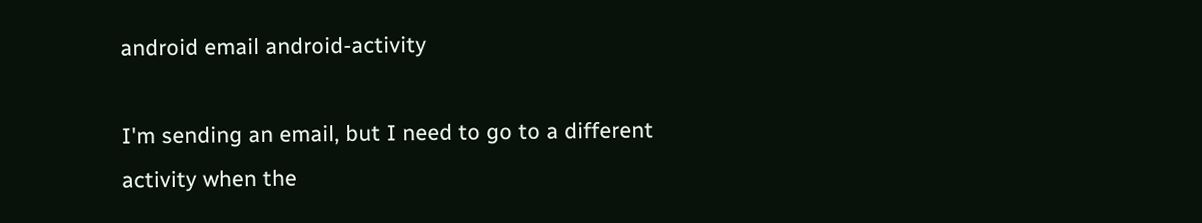android email android-activity

I'm sending an email, but I need to go to a different activity when the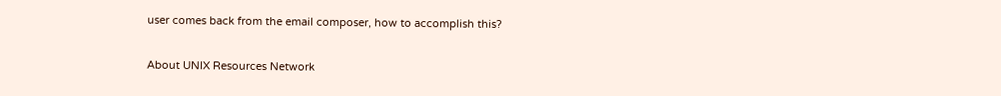user comes back from the email composer, how to accomplish this?

About UNIX Resources Network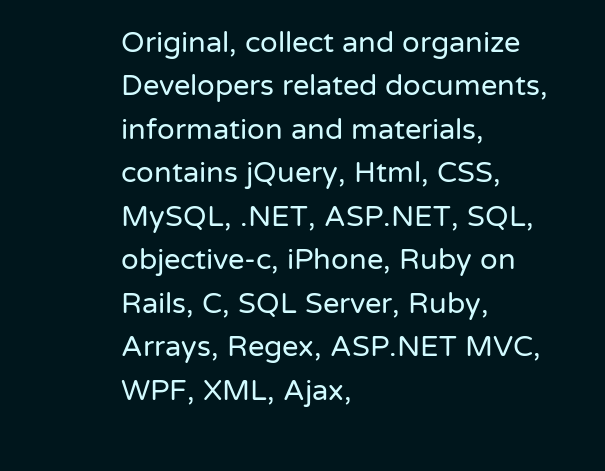Original, collect and organize Developers related documents, information and materials, contains jQuery, Html, CSS, MySQL, .NET, ASP.NET, SQL, objective-c, iPhone, Ruby on Rails, C, SQL Server, Ruby, Arrays, Regex, ASP.NET MVC, WPF, XML, Ajax,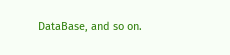DataBase, and so on.